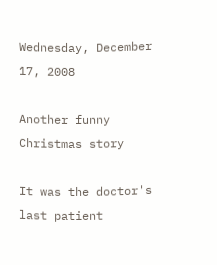Wednesday, December 17, 2008

Another funny Christmas story

It was the doctor's last patient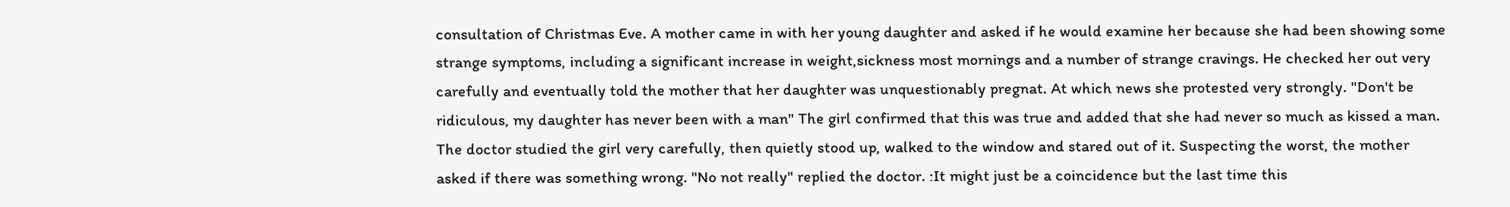consultation of Christmas Eve. A mother came in with her young daughter and asked if he would examine her because she had been showing some strange symptoms, including a significant increase in weight,sickness most mornings and a number of strange cravings. He checked her out very carefully and eventually told the mother that her daughter was unquestionably pregnat. At which news she protested very strongly. "Don't be ridiculous, my daughter has never been with a man" The girl confirmed that this was true and added that she had never so much as kissed a man. The doctor studied the girl very carefully, then quietly stood up, walked to the window and stared out of it. Suspecting the worst, the mother asked if there was something wrong. "No not really" replied the doctor. :It might just be a coincidence but the last time this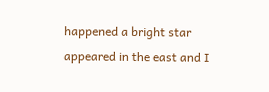happened a bright star appeared in the east and I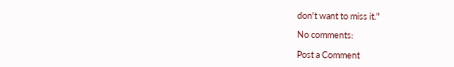don't want to miss it."

No comments:

Post a Comment